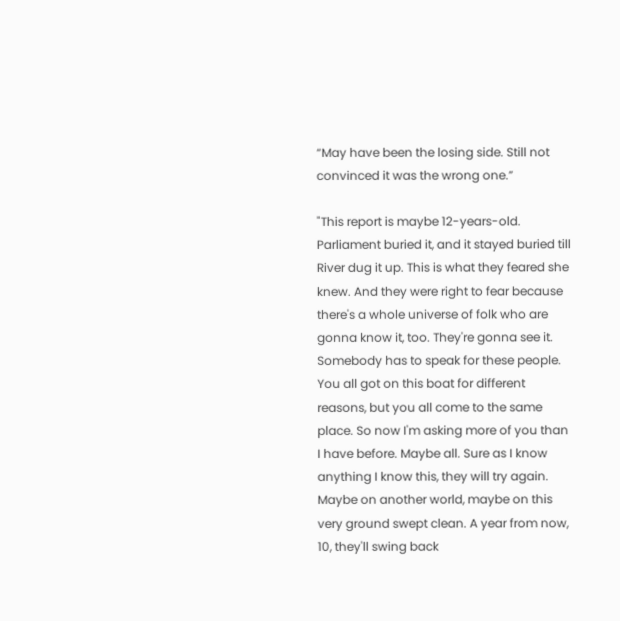“May have been the losing side. Still not convinced it was the wrong one.”

"This report is maybe 12-years-old. Parliament buried it, and it stayed buried till River dug it up. This is what they feared she knew. And they were right to fear because there's a whole universe of folk who are gonna know it, too. They're gonna see it. Somebody has to speak for these people. You all got on this boat for different reasons, but you all come to the same place. So now I'm asking more of you than I have before. Maybe all. Sure as I know anything I know this, they will try again. Maybe on another world, maybe on this very ground swept clean. A year from now, 10, they'll swing back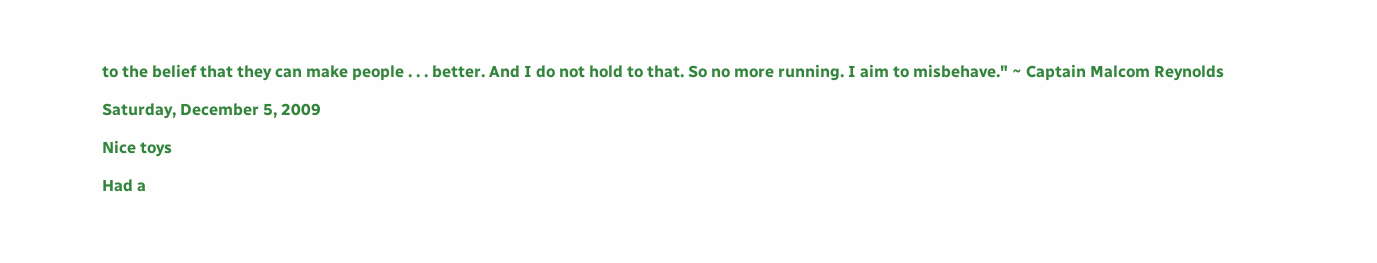to the belief that they can make people . . . better. And I do not hold to that. So no more running. I aim to misbehave." ~ Captain Malcom Reynolds

Saturday, December 5, 2009

Nice toys

Had a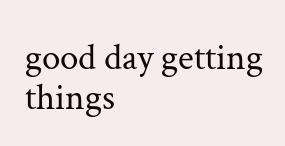good day getting things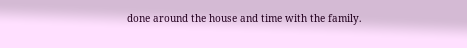done around the house and time with the family.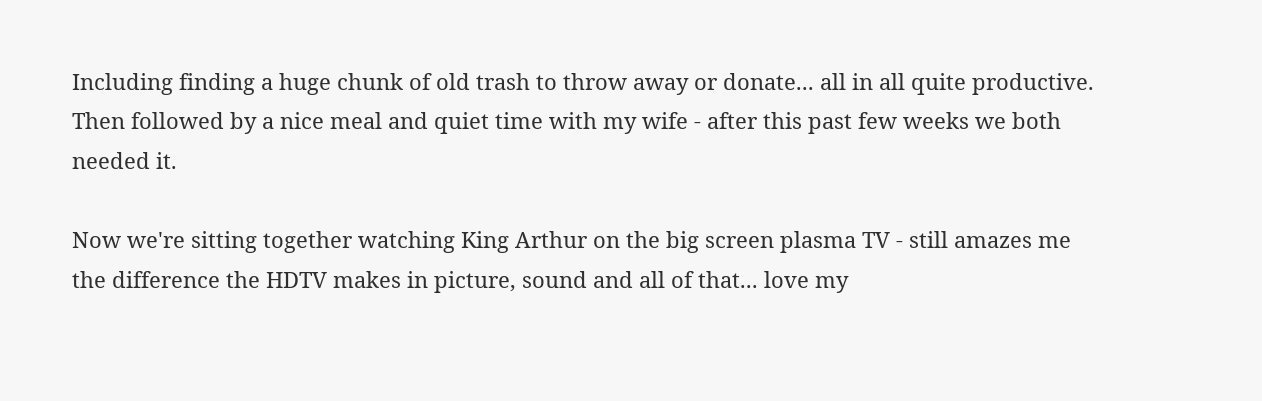Including finding a huge chunk of old trash to throw away or donate... all in all quite productive. Then followed by a nice meal and quiet time with my wife - after this past few weeks we both needed it.

Now we're sitting together watching King Arthur on the big screen plasma TV - still amazes me the difference the HDTV makes in picture, sound and all of that... love my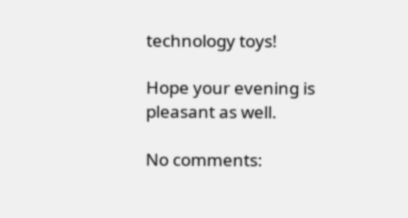technology toys!

Hope your evening is pleasant as well.

No comments: